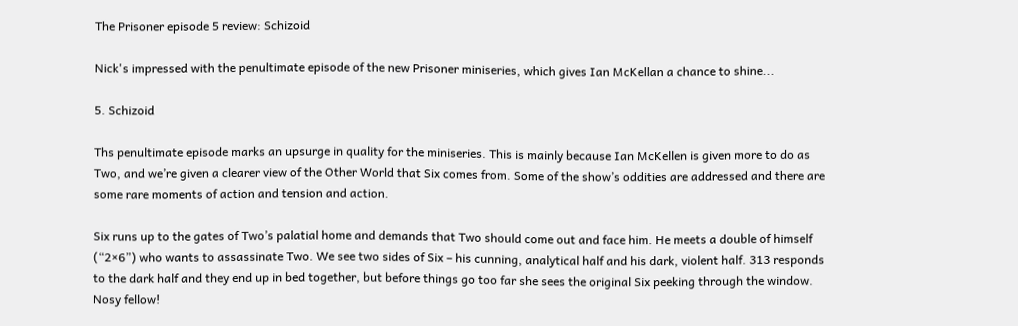The Prisoner episode 5 review: Schizoid

Nick's impressed with the penultimate episode of the new Prisoner miniseries, which gives Ian McKellan a chance to shine...

5. Schizoid

Ths penultimate episode marks an upsurge in quality for the miniseries. This is mainly because Ian McKellen is given more to do as Two, and we’re given a clearer view of the Other World that Six comes from. Some of the show’s oddities are addressed and there are some rare moments of action and tension and action.

Six runs up to the gates of Two’s palatial home and demands that Two should come out and face him. He meets a double of himself (“2×6”) who wants to assassinate Two. We see two sides of Six – his cunning, analytical half and his dark, violent half. 313 responds to the dark half and they end up in bed together, but before things go too far she sees the original Six peeking through the window. Nosy fellow!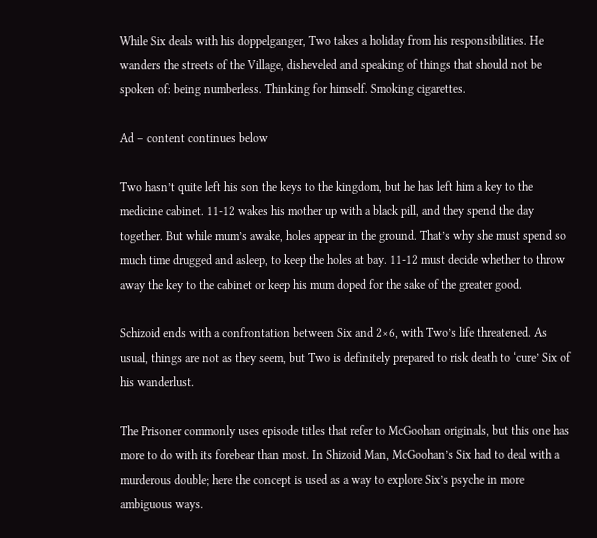While Six deals with his doppelganger, Two takes a holiday from his responsibilities. He wanders the streets of the Village, disheveled and speaking of things that should not be spoken of: being numberless. Thinking for himself. Smoking cigarettes.

Ad – content continues below

Two hasn’t quite left his son the keys to the kingdom, but he has left him a key to the medicine cabinet. 11-12 wakes his mother up with a black pill, and they spend the day together. But while mum’s awake, holes appear in the ground. That’s why she must spend so much time drugged and asleep, to keep the holes at bay. 11-12 must decide whether to throw away the key to the cabinet or keep his mum doped for the sake of the greater good.

Schizoid ends with a confrontation between Six and 2×6, with Two’s life threatened. As usual, things are not as they seem, but Two is definitely prepared to risk death to ‘cure’ Six of his wanderlust.

The Prisoner commonly uses episode titles that refer to McGoohan originals, but this one has more to do with its forebear than most. In Shizoid Man, McGoohan’s Six had to deal with a murderous double; here the concept is used as a way to explore Six’s psyche in more ambiguous ways.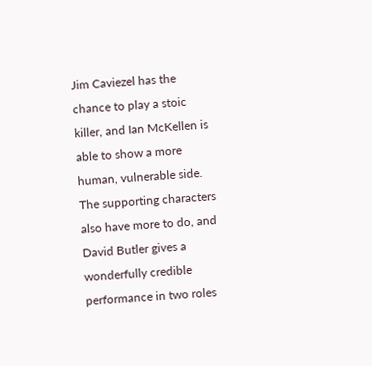Jim Caviezel has the chance to play a stoic killer, and Ian McKellen is able to show a more human, vulnerable side. The supporting characters also have more to do, and David Butler gives a wonderfully credible performance in two roles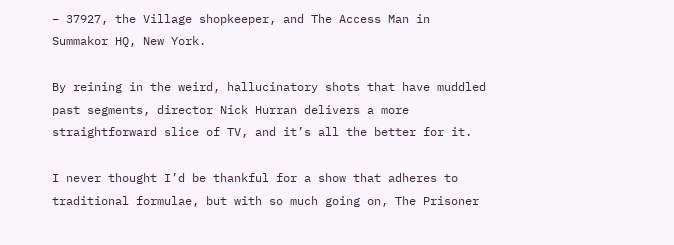– 37927, the Village shopkeeper, and The Access Man in Summakor HQ, New York.

By reining in the weird, hallucinatory shots that have muddled past segments, director Nick Hurran delivers a more straightforward slice of TV, and it’s all the better for it.

I never thought I’d be thankful for a show that adheres to traditional formulae, but with so much going on, The Prisoner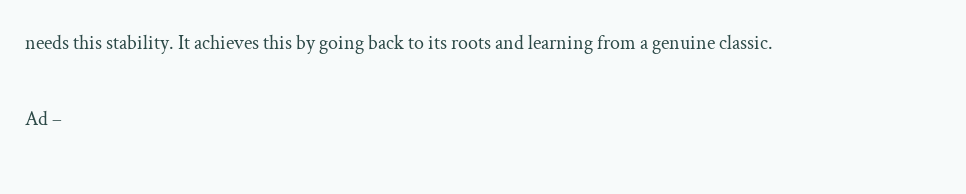needs this stability. It achieves this by going back to its roots and learning from a genuine classic.

Ad –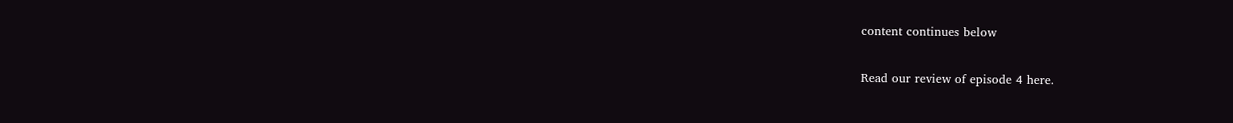content continues below

Read our review of episode 4 here.